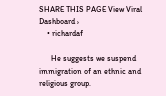SHARE THIS PAGE View Viral Dashboard ›
    • richardaf

      He suggests we suspend immigration of an ethnic and religious group.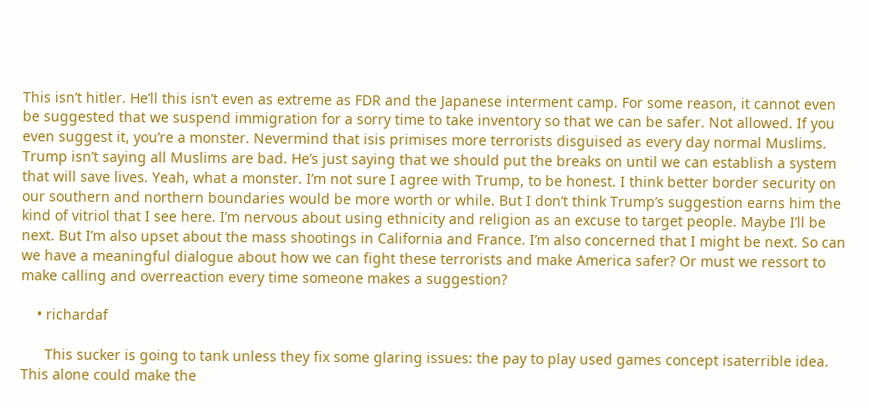This isn’t hitler. He’ll this isn’t even as extreme as FDR and the Japanese interment camp. For some reason, it cannot even be suggested that we suspend immigration for a sorry time to take inventory so that we can be safer. Not allowed. If you even suggest it, you’re a monster. Nevermind that isis primises more terrorists disguised as every day normal Muslims. Trump isn’t saying all Muslims are bad. He’s just saying that we should put the breaks on until we can establish a system that will save lives. Yeah, what a monster. I’m not sure I agree with Trump, to be honest. I think better border security on our southern and northern boundaries would be more worth or while. But I don’t think Trump’s suggestion earns him the kind of vitriol that I see here. I’m nervous about using ethnicity and religion as an excuse to target people. Maybe I’ll be next. But I’m also upset about the mass shootings in California and France. I’m also concerned that I might be next. So can we have a meaningful dialogue about how we can fight these terrorists and make America safer? Or must we ressort to make calling and overreaction every time someone makes a suggestion?

    • richardaf

      This sucker is going to tank unless they fix some glaring issues: the pay to play used games concept isaterrible idea. This alone could make the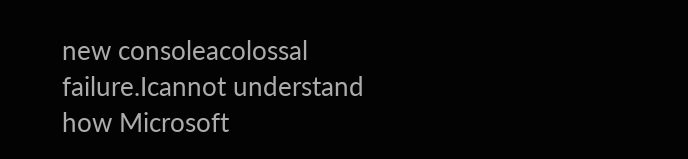new consoleacolossal failure.Icannot understand how Microsoft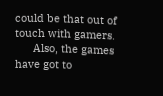could be that out of touch with gamers.
      Also, the games have got to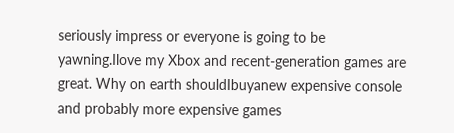seriously impress or everyone is going to be yawning.Ilove my Xbox and recent-generation games are great. Why on earth shouldIbuyanew expensive console and probably more expensive games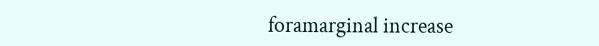foramarginal increase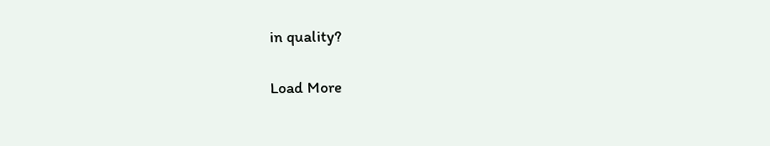in quality?

Load More